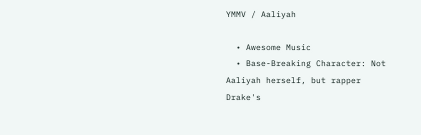YMMV / Aaliyah

  • Awesome Music
  • Base-Breaking Character: Not Aaliyah herself, but rapper Drake's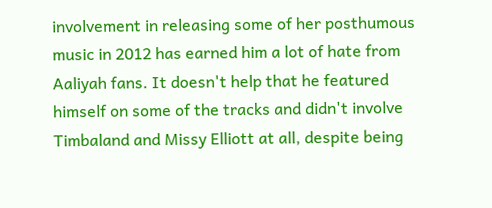involvement in releasing some of her posthumous music in 2012 has earned him a lot of hate from Aaliyah fans. It doesn't help that he featured himself on some of the tracks and didn't involve Timbaland and Missy Elliott at all, despite being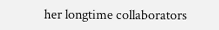her longtime collaborators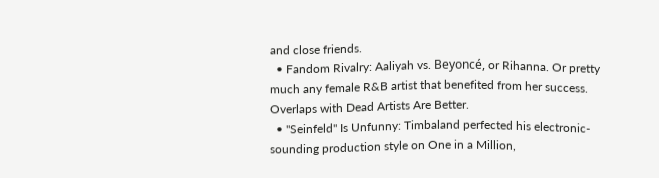and close friends.
  • Fandom Rivalry: Aaliyah vs. Beyoncé, or Rihanna. Or pretty much any female R&B artist that benefited from her success. Overlaps with Dead Artists Are Better.
  • "Seinfeld" Is Unfunny: Timbaland perfected his electronic-sounding production style on One in a Million,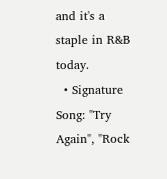and it's a staple in R&B today.
  • Signature Song: "Try Again", "Rock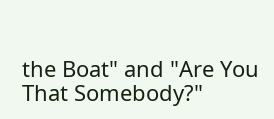the Boat" and "Are You That Somebody?"